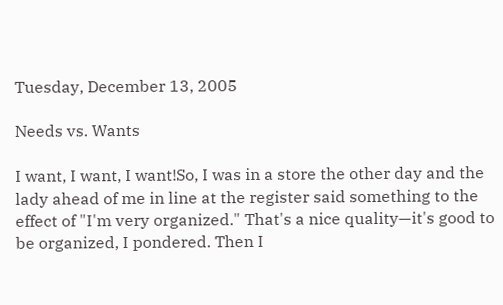Tuesday, December 13, 2005

Needs vs. Wants

I want, I want, I want!So, I was in a store the other day and the lady ahead of me in line at the register said something to the effect of "I'm very organized." That's a nice quality—it's good to be organized, I pondered. Then I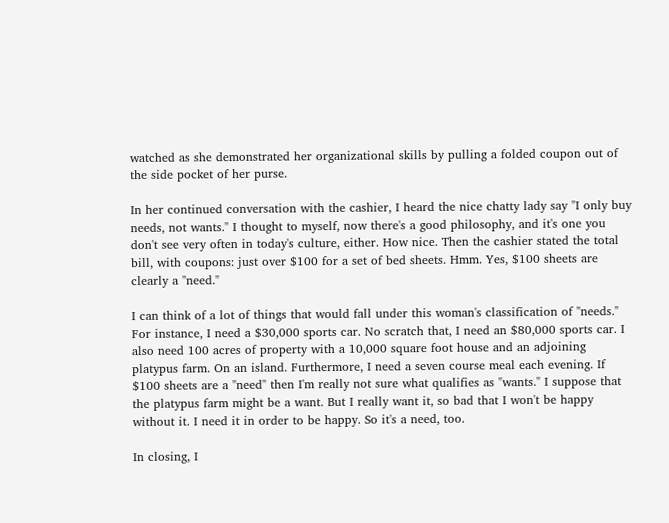watched as she demonstrated her organizational skills by pulling a folded coupon out of the side pocket of her purse.

In her continued conversation with the cashier, I heard the nice chatty lady say "I only buy needs, not wants." I thought to myself, now there's a good philosophy, and it's one you don't see very often in today's culture, either. How nice. Then the cashier stated the total bill, with coupons: just over $100 for a set of bed sheets. Hmm. Yes, $100 sheets are clearly a "need."

I can think of a lot of things that would fall under this woman's classification of "needs." For instance, I need a $30,000 sports car. No scratch that, I need an $80,000 sports car. I also need 100 acres of property with a 10,000 square foot house and an adjoining platypus farm. On an island. Furthermore, I need a seven course meal each evening. If $100 sheets are a "need" then I'm really not sure what qualifies as "wants." I suppose that the platypus farm might be a want. But I really want it, so bad that I won't be happy without it. I need it in order to be happy. So it's a need, too.

In closing, I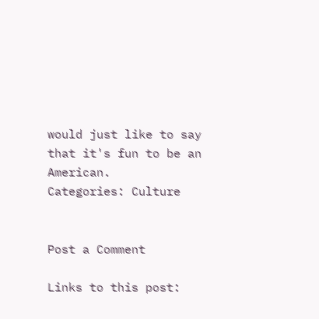would just like to say that it's fun to be an American.
Categories: Culture


Post a Comment

Links to this post: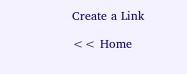Create a Link

<< Home